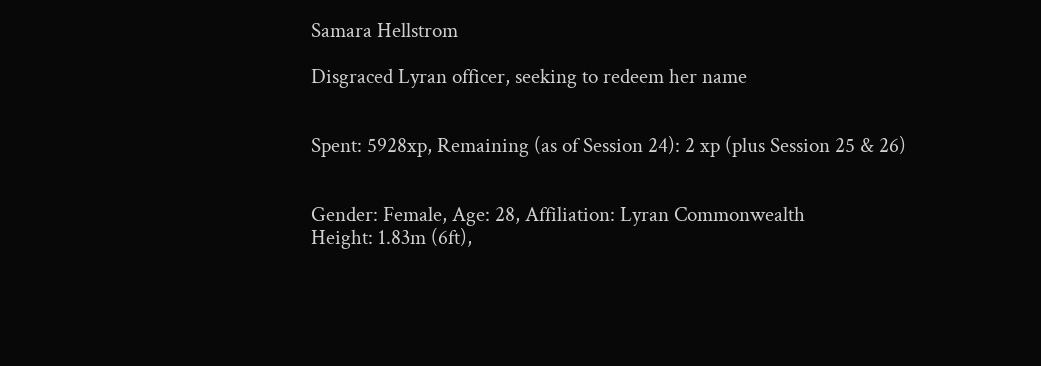Samara Hellstrom

Disgraced Lyran officer, seeking to redeem her name


Spent: 5928xp, Remaining (as of Session 24): 2 xp (plus Session 25 & 26)


Gender: Female, Age: 28, Affiliation: Lyran Commonwealth
Height: 1.83m (6ft),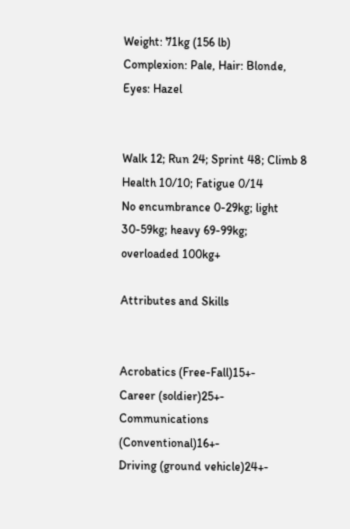Weight: 71kg (156 lb)
Complexion: Pale, Hair: Blonde, Eyes: Hazel


Walk 12; Run 24; Sprint 48; Climb 8
Health 10/10; Fatigue 0/14
No encumbrance 0-29kg; light 30-59kg; heavy 69-99kg; overloaded 100kg+

Attributes and Skills


Acrobatics (Free-Fall)15+-
Career (soldier)25+-
Communications (Conventional)16+-
Driving (ground vehicle)24+-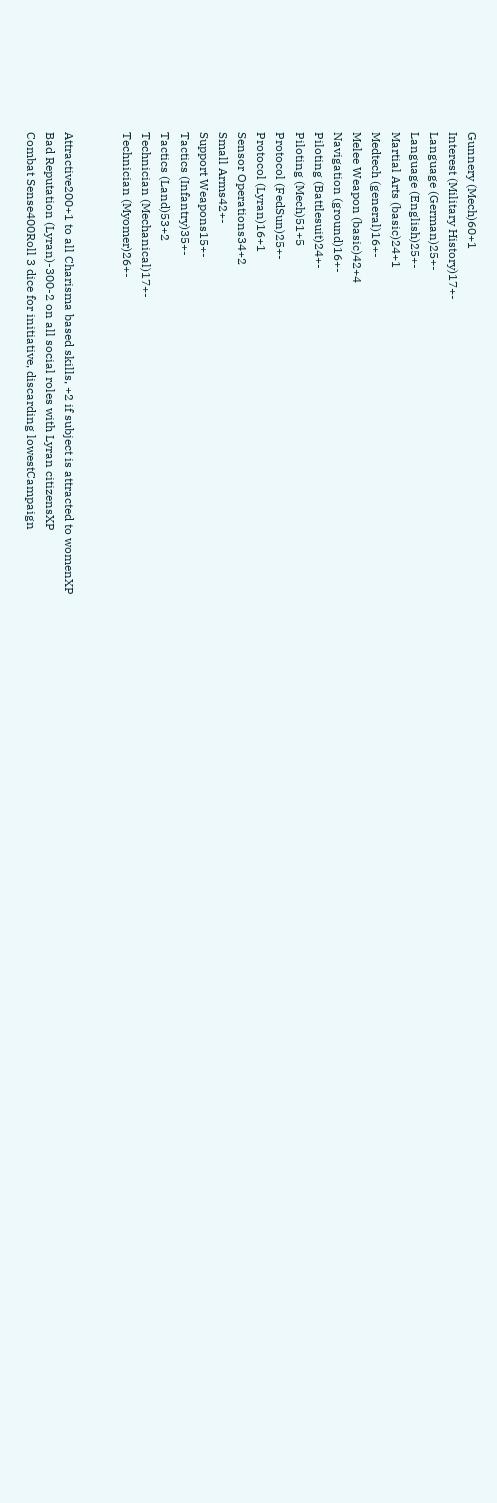Gunnery (Mech)60+1
Interest (Military History)17+-
Language (German)25+-
Language (English)25+-
Martial Arts (basic)24+1
Medtech (general)16+-
Melee Weapon (basic)42+4
Navigation (ground)16+-
Piloting (Battlesuit)24+-
Piloting (Mech)51+5
Protocol (FedSun)25+-
Protocol (Lyran)16+1
Sensor Operations34+2
Small Arms42+-
Support Weapons15+-
Tactics (Infantry)35+-
Tactics (Land)53+2
Technician (Mechanical)17+-
Technician (Myomer)26+-


Attractive200+1 to all Charisma based skills, +2 if subject is attracted to womenXP
Bad Reputation (Lyran)-300-2 on all social roles with Lyran citizensXP
Combat Sense400Roll 3 dice for initiative, discarding lowestCampaign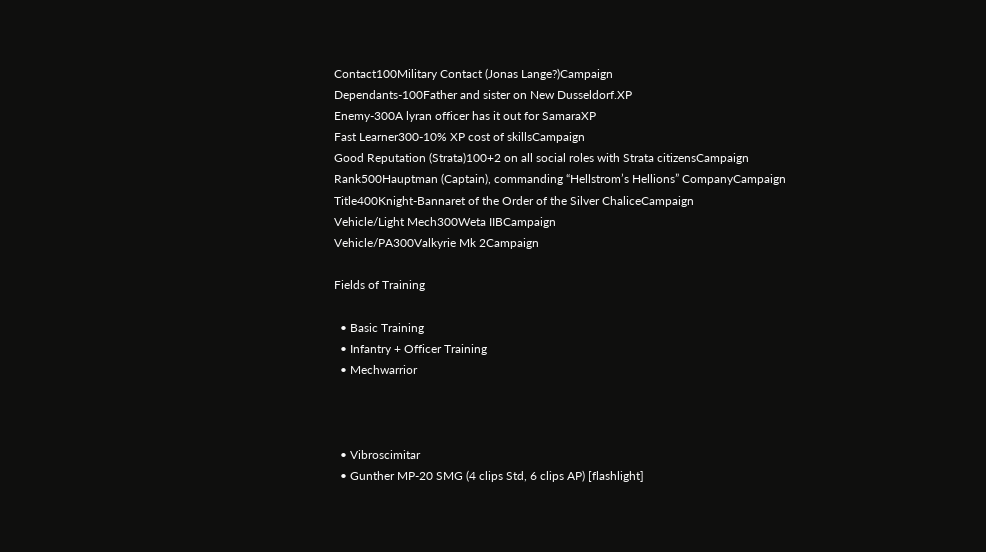Contact100Military Contact (Jonas Lange?)Campaign
Dependants-100Father and sister on New Dusseldorf.XP
Enemy-300A lyran officer has it out for SamaraXP
Fast Learner300-10% XP cost of skillsCampaign
Good Reputation (Strata)100+2 on all social roles with Strata citizensCampaign
Rank500Hauptman (Captain), commanding “Hellstrom’s Hellions” CompanyCampaign
Title400Knight-Bannaret of the Order of the Silver ChaliceCampaign
Vehicle/Light Mech300Weta IIBCampaign
Vehicle/PA300Valkyrie Mk 2Campaign

Fields of Training

  • Basic Training
  • Infantry + Officer Training
  • Mechwarrior



  • Vibroscimitar
  • Gunther MP-20 SMG (4 clips Std, 6 clips AP) [flashlight]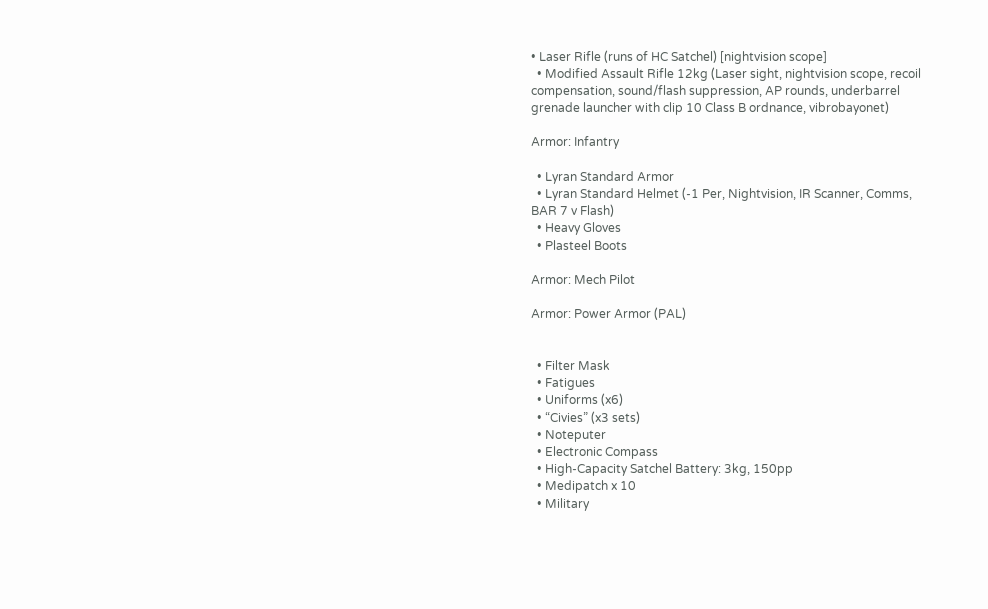• Laser Rifle (runs of HC Satchel) [nightvision scope]
  • Modified Assault Rifle 12kg (Laser sight, nightvision scope, recoil compensation, sound/flash suppression, AP rounds, underbarrel grenade launcher with clip 10 Class B ordnance, vibrobayonet)

Armor: Infantry

  • Lyran Standard Armor
  • Lyran Standard Helmet (-1 Per, Nightvision, IR Scanner, Comms, BAR 7 v Flash)
  • Heavy Gloves
  • Plasteel Boots

Armor: Mech Pilot

Armor: Power Armor (PAL)


  • Filter Mask
  • Fatigues
  • Uniforms (x6)
  • “Civies” (x3 sets)
  • Noteputer
  • Electronic Compass
  • High-Capacity Satchel Battery: 3kg, 150pp
  • Medipatch x 10
  • Military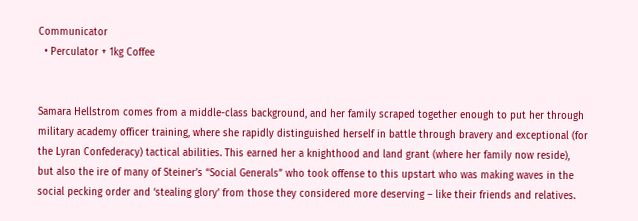Communicator
  • Perculator + 1kg Coffee


Samara Hellstrom comes from a middle-class background, and her family scraped together enough to put her through military academy officer training, where she rapidly distinguished herself in battle through bravery and exceptional (for the Lyran Confederacy) tactical abilities. This earned her a knighthood and land grant (where her family now reside), but also the ire of many of Steiner’s “Social Generals” who took offense to this upstart who was making waves in the social pecking order and ‘stealing glory’ from those they considered more deserving – like their friends and relatives.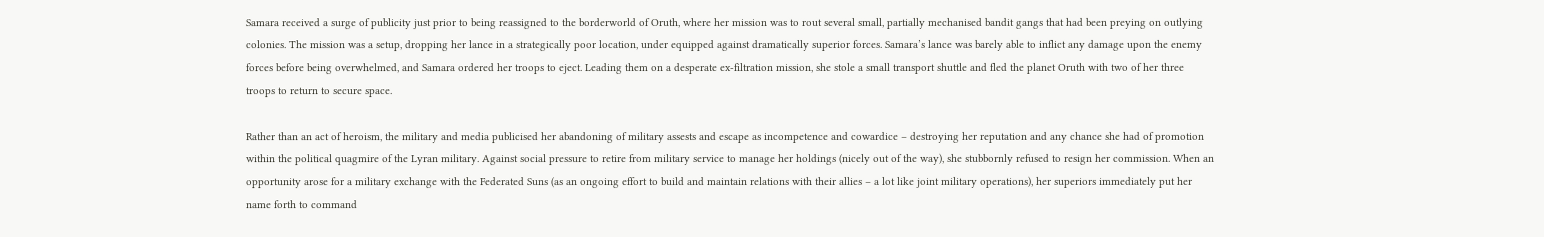Samara received a surge of publicity just prior to being reassigned to the borderworld of Oruth, where her mission was to rout several small, partially mechanised bandit gangs that had been preying on outlying colonies. The mission was a setup, dropping her lance in a strategically poor location, under equipped against dramatically superior forces. Samara’s lance was barely able to inflict any damage upon the enemy forces before being overwhelmed, and Samara ordered her troops to eject. Leading them on a desperate ex-filtration mission, she stole a small transport shuttle and fled the planet Oruth with two of her three troops to return to secure space.

Rather than an act of heroism, the military and media publicised her abandoning of military assests and escape as incompetence and cowardice – destroying her reputation and any chance she had of promotion within the political quagmire of the Lyran military. Against social pressure to retire from military service to manage her holdings (nicely out of the way), she stubbornly refused to resign her commission. When an opportunity arose for a military exchange with the Federated Suns (as an ongoing effort to build and maintain relations with their allies – a lot like joint military operations), her superiors immediately put her name forth to command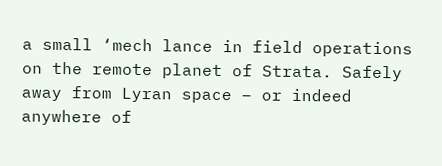a small ‘mech lance in field operations on the remote planet of Strata. Safely away from Lyran space – or indeed anywhere of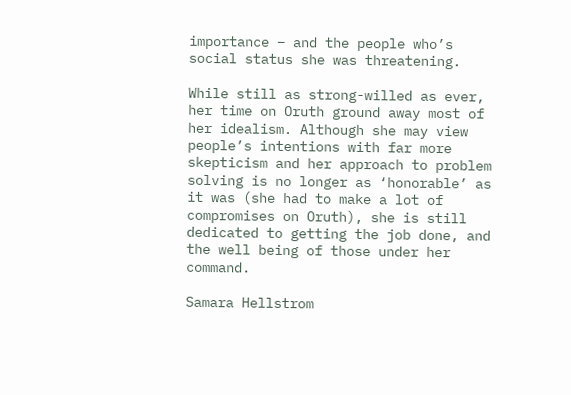importance – and the people who’s social status she was threatening.

While still as strong-willed as ever, her time on Oruth ground away most of her idealism. Although she may view people’s intentions with far more skepticism and her approach to problem solving is no longer as ‘honorable’ as it was (she had to make a lot of compromises on Oruth), she is still dedicated to getting the job done, and the well being of those under her command.

Samara Hellstrom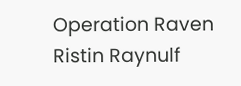Operation Raven Ristin Raynulf